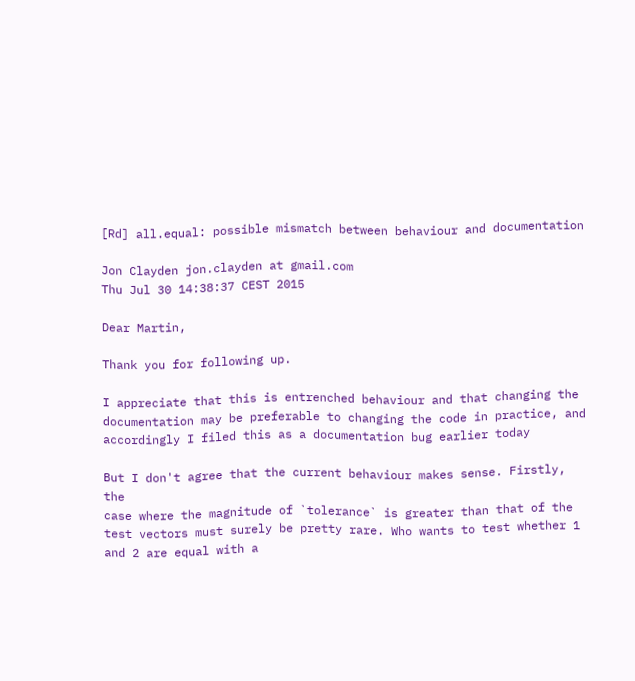[Rd] all.equal: possible mismatch between behaviour and documentation

Jon Clayden jon.clayden at gmail.com
Thu Jul 30 14:38:37 CEST 2015

Dear Martin,

Thank you for following up.

I appreciate that this is entrenched behaviour and that changing the
documentation may be preferable to changing the code in practice, and
accordingly I filed this as a documentation bug earlier today

But I don't agree that the current behaviour makes sense. Firstly, the
case where the magnitude of `tolerance` is greater than that of the
test vectors must surely be pretty rare. Who wants to test whether 1
and 2 are equal with a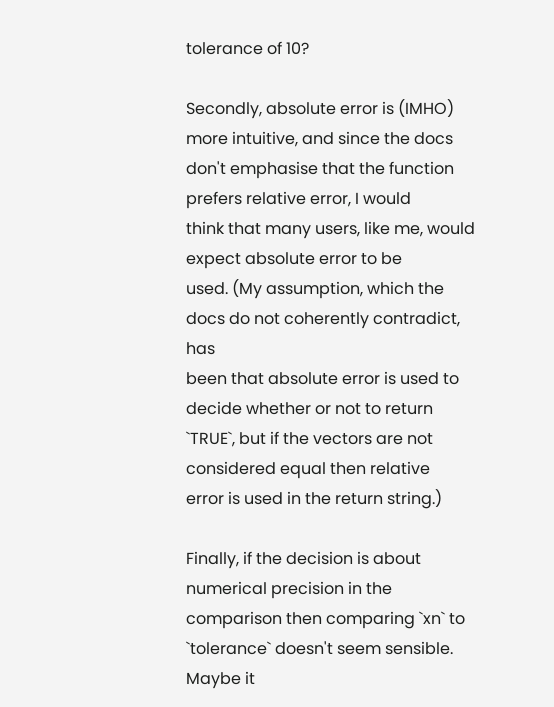tolerance of 10?

Secondly, absolute error is (IMHO) more intuitive, and since the docs
don't emphasise that the function prefers relative error, I would
think that many users, like me, would expect absolute error to be
used. (My assumption, which the docs do not coherently contradict, has
been that absolute error is used to decide whether or not to return
`TRUE`, but if the vectors are not considered equal then relative
error is used in the return string.)

Finally, if the decision is about numerical precision in the
comparison then comparing `xn` to `tolerance` doesn't seem sensible.
Maybe it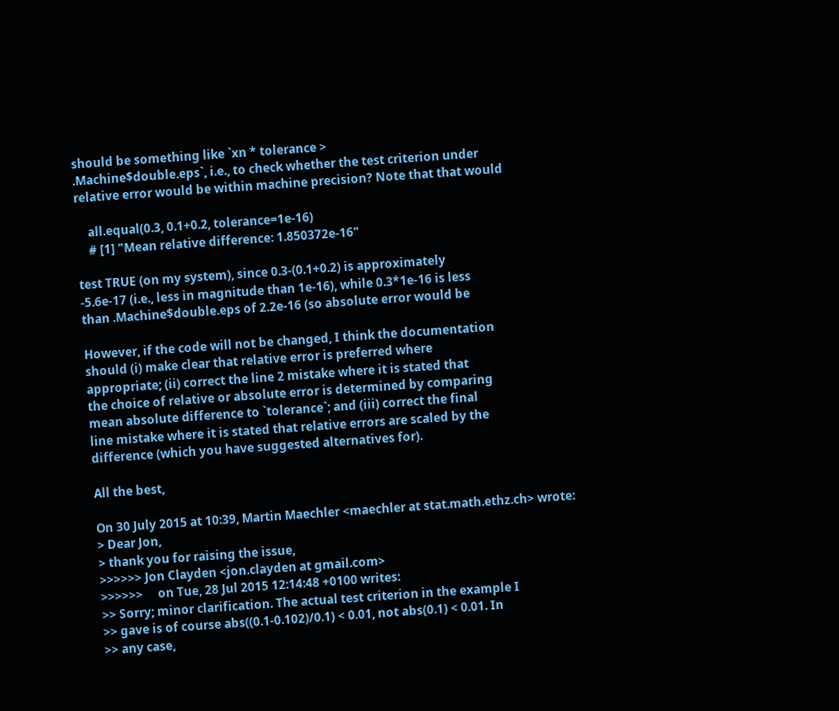should be something like `xn * tolerance >
.Machine$double.eps`, i.e., to check whether the test criterion under
relative error would be within machine precision? Note that that would

    all.equal(0.3, 0.1+0.2, tolerance=1e-16)
    # [1] "Mean relative difference: 1.850372e-16"

test TRUE (on my system), since 0.3-(0.1+0.2) is approximately
-5.6e-17 (i.e., less in magnitude than 1e-16), while 0.3*1e-16 is less
than .Machine$double.eps of 2.2e-16 (so absolute error would be

However, if the code will not be changed, I think the documentation
should (i) make clear that relative error is preferred where
appropriate; (ii) correct the line 2 mistake where it is stated that
the choice of relative or absolute error is determined by comparing
mean absolute difference to `tolerance`; and (iii) correct the final
line mistake where it is stated that relative errors are scaled by the
difference (which you have suggested alternatives for).

All the best,

On 30 July 2015 at 10:39, Martin Maechler <maechler at stat.math.ethz.ch> wrote:
> Dear Jon,
> thank you for raising the issue,
>>>>>> Jon Clayden <jon.clayden at gmail.com>
>>>>>>     on Tue, 28 Jul 2015 12:14:48 +0100 writes:
>> Sorry; minor clarification. The actual test criterion in the example I
>> gave is of course abs((0.1-0.102)/0.1) < 0.01, not abs(0.1) < 0.01. In
>> any case,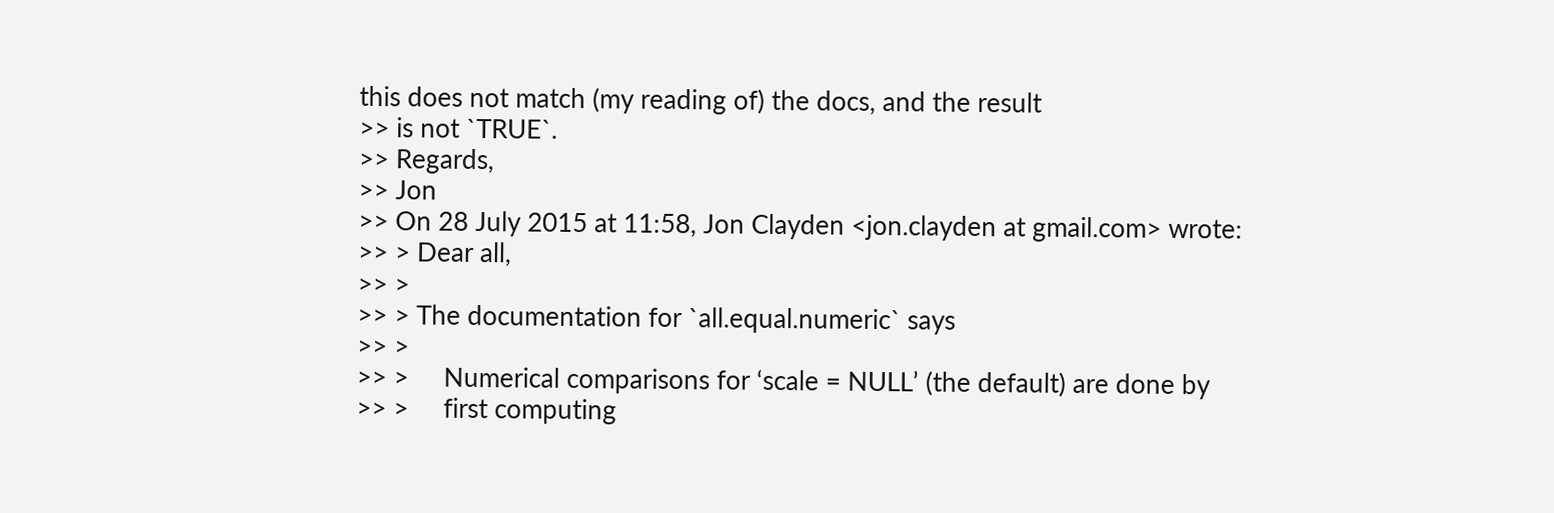this does not match (my reading of) the docs, and the result
>> is not `TRUE`.
>> Regards,
>> Jon
>> On 28 July 2015 at 11:58, Jon Clayden <jon.clayden at gmail.com> wrote:
>> > Dear all,
>> >
>> > The documentation for `all.equal.numeric` says
>> >
>> >     Numerical comparisons for ‘scale = NULL’ (the default) are done by
>> >     first computing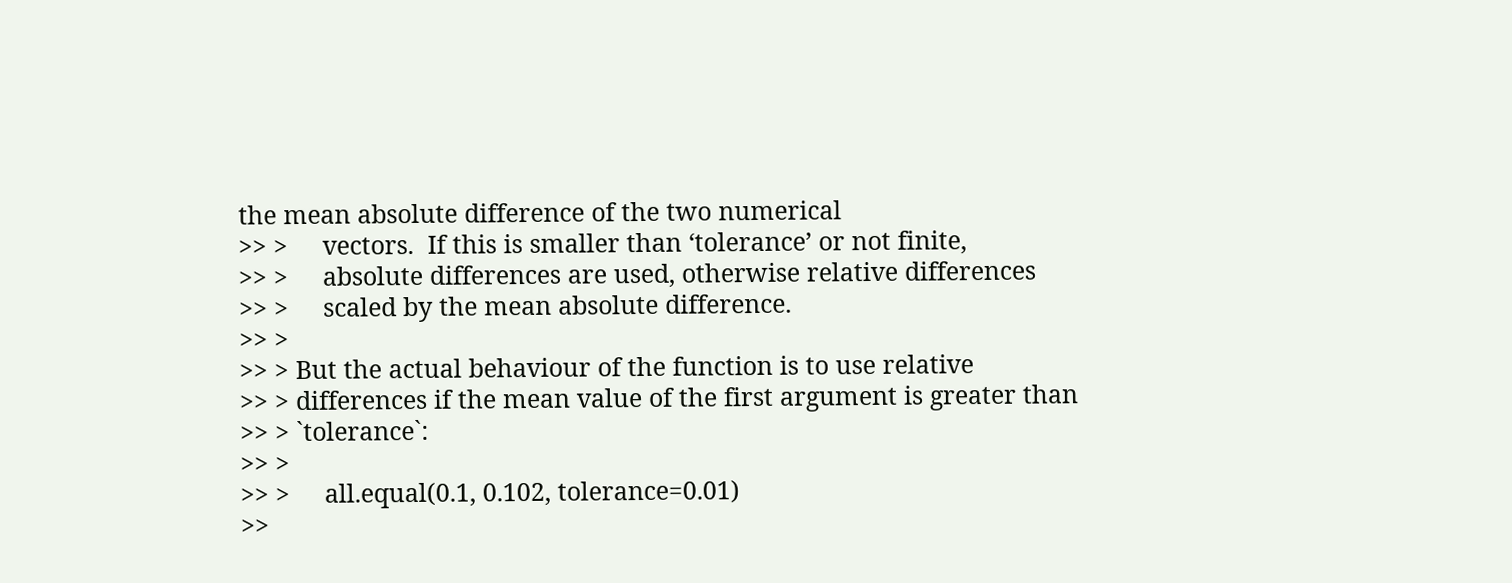the mean absolute difference of the two numerical
>> >     vectors.  If this is smaller than ‘tolerance’ or not finite,
>> >     absolute differences are used, otherwise relative differences
>> >     scaled by the mean absolute difference.
>> >
>> > But the actual behaviour of the function is to use relative
>> > differences if the mean value of the first argument is greater than
>> > `tolerance`:
>> >
>> >     all.equal(0.1, 0.102, tolerance=0.01)
>>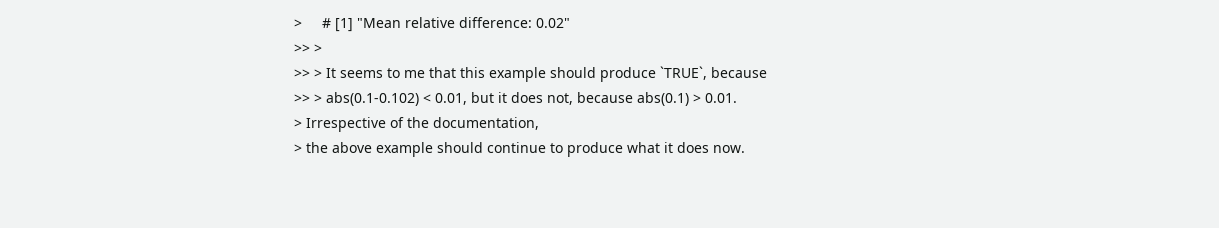>     # [1] "Mean relative difference: 0.02"
>> >
>> > It seems to me that this example should produce `TRUE`, because
>> > abs(0.1-0.102) < 0.01, but it does not, because abs(0.1) > 0.01.
> Irrespective of the documentation,
> the above example should continue to produce what it does now.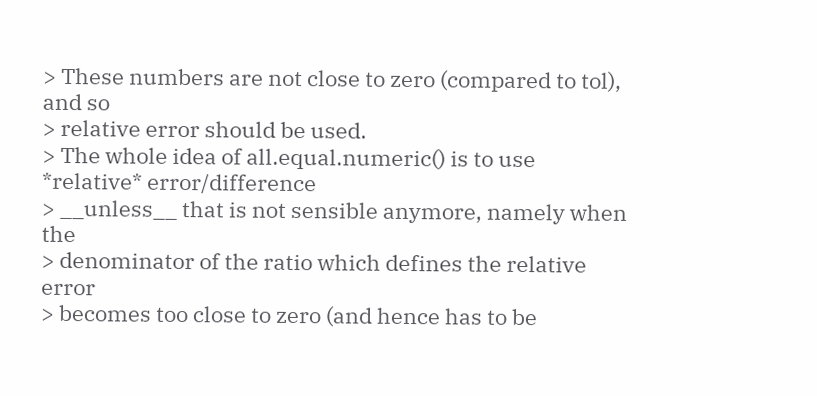> These numbers are not close to zero (compared to tol), and so
> relative error should be used.
> The whole idea of all.equal.numeric() is to use  *relative* error/difference
> __unless__ that is not sensible anymore, namely when the
> denominator of the ratio which defines the relative error
> becomes too close to zero (and hence has to be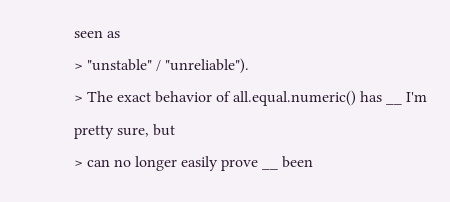seen as
> "unstable" / "unreliable").
> The exact behavior of all.equal.numeric() has __ I'm pretty sure, but
> can no longer easily prove __ been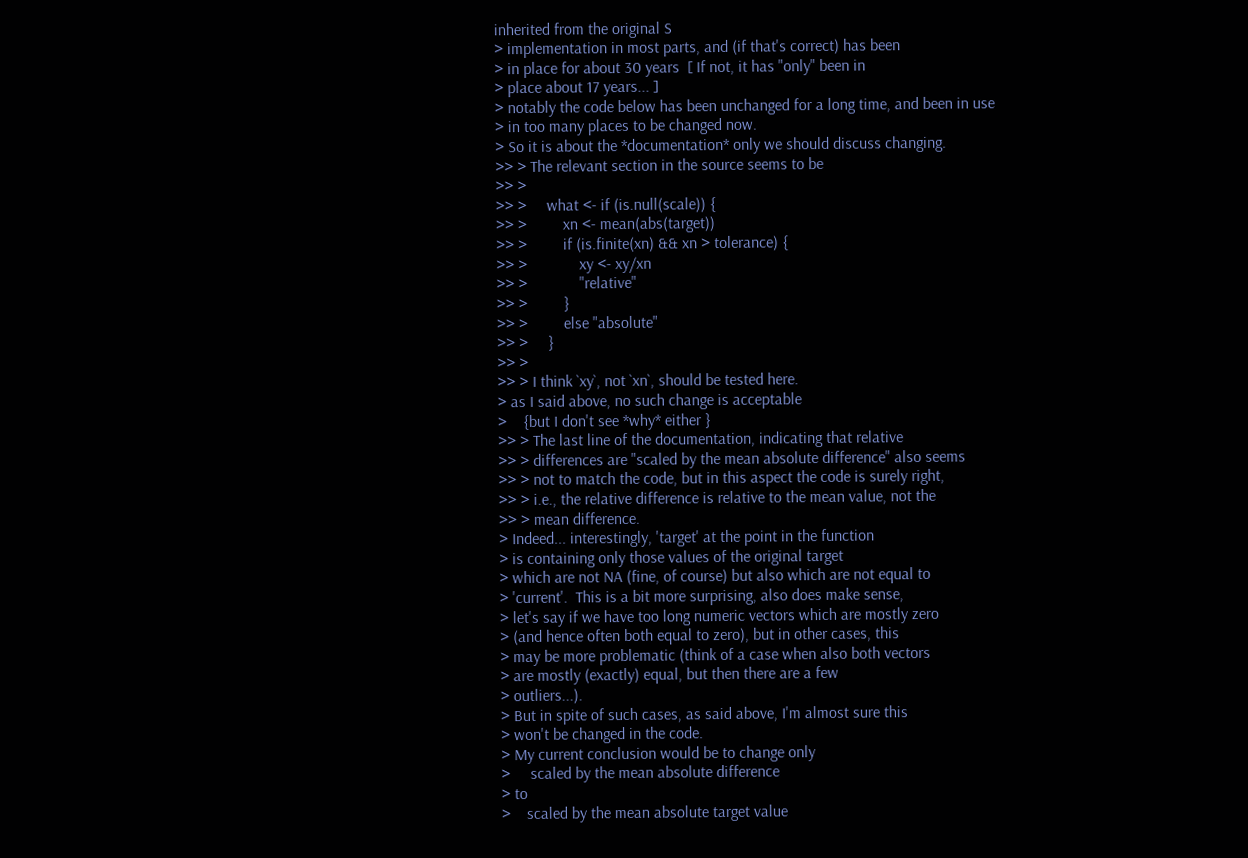inherited from the original S
> implementation in most parts, and (if that's correct) has been
> in place for about 30 years  [ If not, it has "only" been in
> place about 17 years... ]
> notably the code below has been unchanged for a long time, and been in use
> in too many places to be changed now.
> So it is about the *documentation* only we should discuss changing.
>> > The relevant section in the source seems to be
>> >
>> >     what <- if (is.null(scale)) {
>> >         xn <- mean(abs(target))
>> >         if (is.finite(xn) && xn > tolerance) {
>> >             xy <- xy/xn
>> >             "relative"
>> >         }
>> >         else "absolute"
>> >     }
>> >
>> > I think `xy`, not `xn`, should be tested here.
> as I said above, no such change is acceptable
>    {but I don't see *why* either }
>> > The last line of the documentation, indicating that relative
>> > differences are "scaled by the mean absolute difference" also seems
>> > not to match the code, but in this aspect the code is surely right,
>> > i.e., the relative difference is relative to the mean value, not the
>> > mean difference.
> Indeed... interestingly, 'target' at the point in the function
> is containing only those values of the original target
> which are not NA (fine, of course) but also which are not equal to
> 'current'.  This is a bit more surprising, also does make sense,
> let's say if we have too long numeric vectors which are mostly zero
> (and hence often both equal to zero), but in other cases, this
> may be more problematic (think of a case when also both vectors
> are mostly (exactly) equal, but then there are a few
> outliers...).
> But in spite of such cases, as said above, I'm almost sure this
> won't be changed in the code.
> My current conclusion would be to change only
>     scaled by the mean absolute difference
> to
>    scaled by the mean absolute target value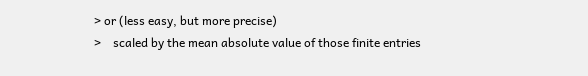> or (less easy, but more precise)
>    scaled by the mean absolute value of those finite entries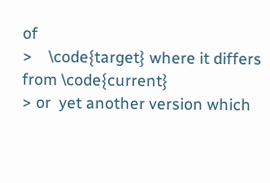of
>    \code{target} where it differs from \code{current}
> or  yet another version which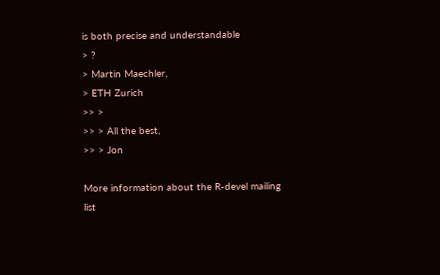is both precise and understandable
> ?
> Martin Maechler,
> ETH Zurich
>> >
>> > All the best,
>> > Jon

More information about the R-devel mailing list